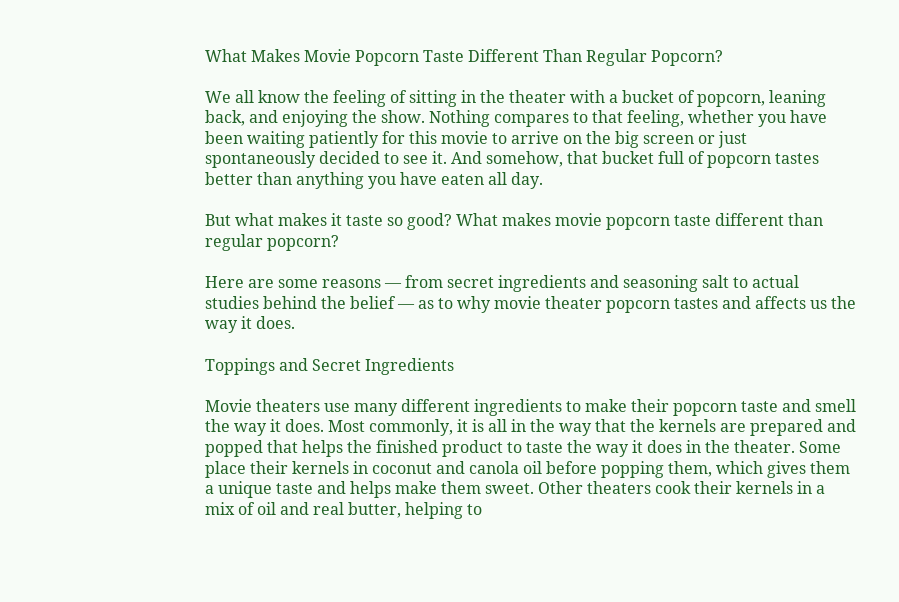What Makes Movie Popcorn Taste Different Than Regular Popcorn?

We all know the feeling of sitting in the theater with a bucket of popcorn, leaning back, and enjoying the show. Nothing compares to that feeling, whether you have been waiting patiently for this movie to arrive on the big screen or just spontaneously decided to see it. And somehow, that bucket full of popcorn tastes better than anything you have eaten all day.

But what makes it taste so good? What makes movie popcorn taste different than regular popcorn?

Here are some reasons — from secret ingredients and seasoning salt to actual studies behind the belief — as to why movie theater popcorn tastes and affects us the way it does.

Toppings and Secret Ingredients

Movie theaters use many different ingredients to make their popcorn taste and smell the way it does. Most commonly, it is all in the way that the kernels are prepared and popped that helps the finished product to taste the way it does in the theater. Some place their kernels in coconut and canola oil before popping them, which gives them a unique taste and helps make them sweet. Other theaters cook their kernels in a mix of oil and real butter, helping to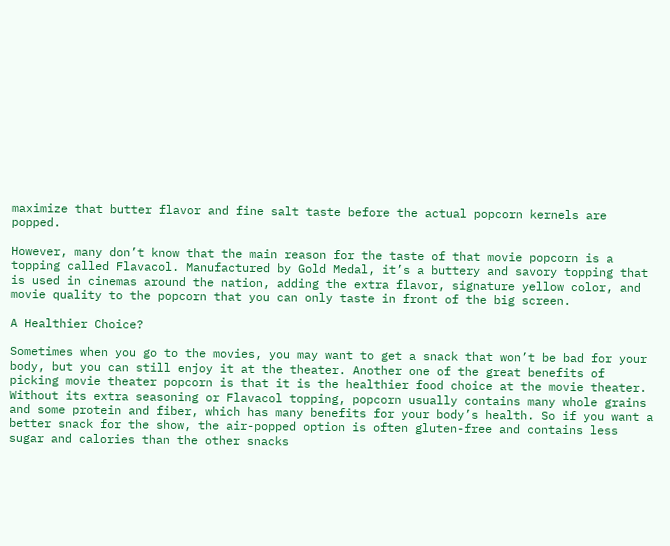maximize that butter flavor and fine salt taste before the actual popcorn kernels are popped.

However, many don’t know that the main reason for the taste of that movie popcorn is a topping called Flavacol. Manufactured by Gold Medal, it’s a buttery and savory topping that is used in cinemas around the nation, adding the extra flavor, signature yellow color, and movie quality to the popcorn that you can only taste in front of the big screen.

A Healthier Choice?

Sometimes when you go to the movies, you may want to get a snack that won’t be bad for your body, but you can still enjoy it at the theater. Another one of the great benefits of picking movie theater popcorn is that it is the healthier food choice at the movie theater. Without its extra seasoning or Flavacol topping, popcorn usually contains many whole grains and some protein and fiber, which has many benefits for your body’s health. So if you want a better snack for the show, the air-popped option is often gluten-free and contains less sugar and calories than the other snacks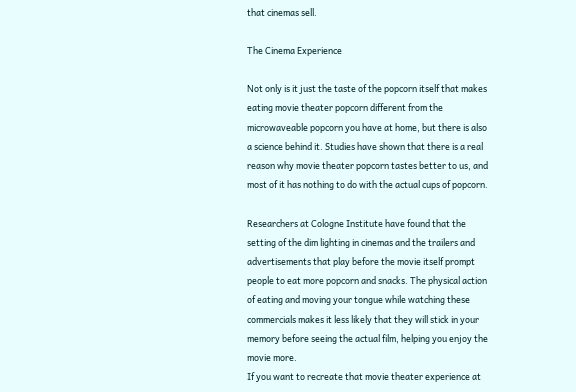that cinemas sell.

The Cinema Experience

Not only is it just the taste of the popcorn itself that makes eating movie theater popcorn different from the microwaveable popcorn you have at home, but there is also a science behind it. Studies have shown that there is a real reason why movie theater popcorn tastes better to us, and most of it has nothing to do with the actual cups of popcorn.

Researchers at Cologne Institute have found that the setting of the dim lighting in cinemas and the trailers and advertisements that play before the movie itself prompt people to eat more popcorn and snacks. The physical action of eating and moving your tongue while watching these commercials makes it less likely that they will stick in your memory before seeing the actual film, helping you enjoy the movie more.
If you want to recreate that movie theater experience at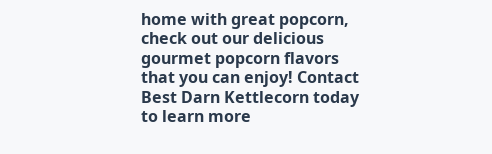home with great popcorn, check out our delicious gourmet popcorn flavors that you can enjoy! Contact Best Darn Kettlecorn today to learn more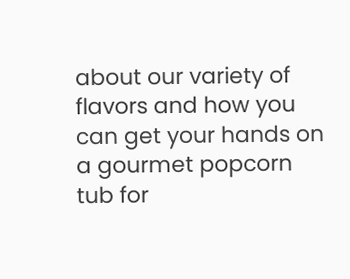about our variety of flavors and how you can get your hands on a gourmet popcorn tub for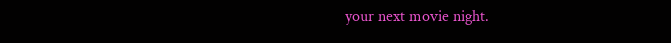your next movie night.